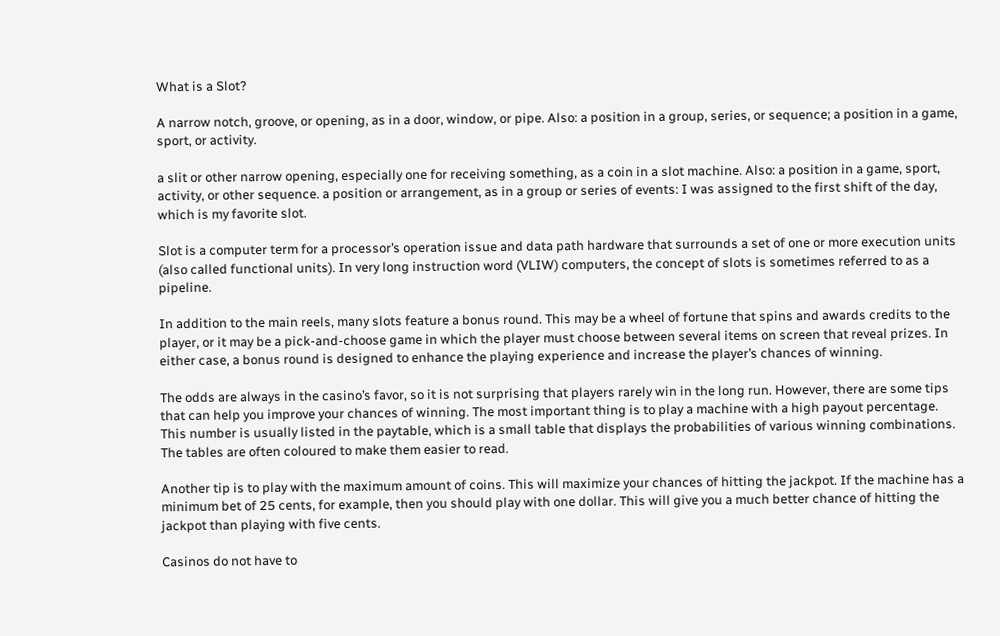What is a Slot?

A narrow notch, groove, or opening, as in a door, window, or pipe. Also: a position in a group, series, or sequence; a position in a game, sport, or activity.

a slit or other narrow opening, especially one for receiving something, as a coin in a slot machine. Also: a position in a game, sport, activity, or other sequence. a position or arrangement, as in a group or series of events: I was assigned to the first shift of the day, which is my favorite slot.

Slot is a computer term for a processor’s operation issue and data path hardware that surrounds a set of one or more execution units (also called functional units). In very long instruction word (VLIW) computers, the concept of slots is sometimes referred to as a pipeline.

In addition to the main reels, many slots feature a bonus round. This may be a wheel of fortune that spins and awards credits to the player, or it may be a pick-and-choose game in which the player must choose between several items on screen that reveal prizes. In either case, a bonus round is designed to enhance the playing experience and increase the player’s chances of winning.

The odds are always in the casino’s favor, so it is not surprising that players rarely win in the long run. However, there are some tips that can help you improve your chances of winning. The most important thing is to play a machine with a high payout percentage. This number is usually listed in the paytable, which is a small table that displays the probabilities of various winning combinations. The tables are often coloured to make them easier to read.

Another tip is to play with the maximum amount of coins. This will maximize your chances of hitting the jackpot. If the machine has a minimum bet of 25 cents, for example, then you should play with one dollar. This will give you a much better chance of hitting the jackpot than playing with five cents.

Casinos do not have to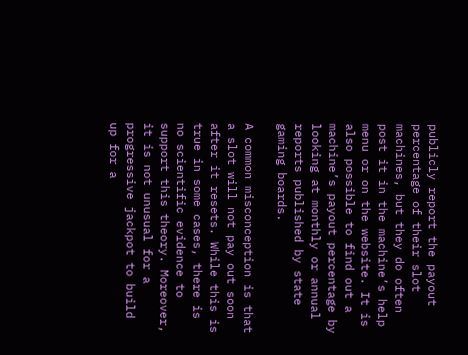publicly report the payout percentage of their slot machines, but they do often post it in the machine’s help menu or on the website. It is also possible to find out a machine’s payout percentage by looking at monthly or annual reports published by state gaming boards.

A common misconception is that a slot will not pay out soon after it resets. While this is true in some cases, there is no scientific evidence to support this theory. Moreover, it is not unusual for a progressive jackpot to build up for a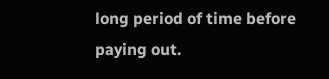long period of time before paying out.